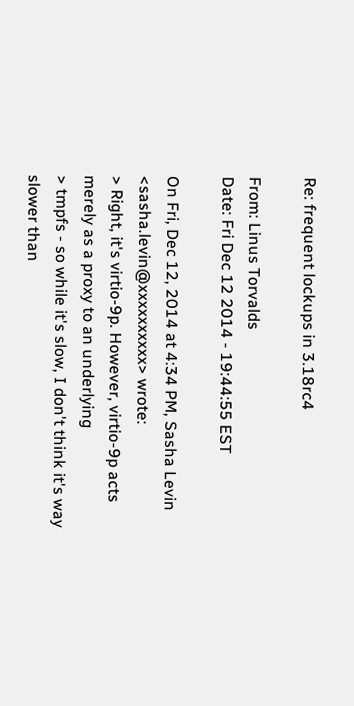Re: frequent lockups in 3.18rc4

From: Linus Torvalds
Date: Fri Dec 12 2014 - 19:44:55 EST

On Fri, Dec 12, 2014 at 4:34 PM, Sasha Levin <sasha.levin@xxxxxxxxxx> wrote:
> Right, it's virtio-9p. However, virtio-9p acts merely as a proxy to an underlying
> tmpfs - so while it's slow, I don't think it's way slower than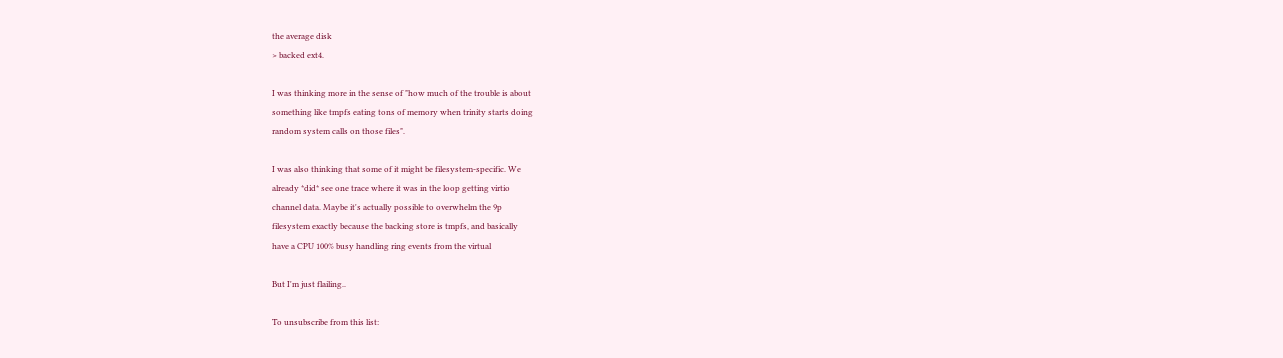the average disk
> backed ext4.

I was thinking more in the sense of "how much of the trouble is about
something like tmpfs eating tons of memory when trinity starts doing
random system calls on those files".

I was also thinking that some of it might be filesystem-specific. We
already *did* see one trace where it was in the loop getting virtio
channel data. Maybe it's actually possible to overwhelm the 9p
filesystem exactly because the backing store is tmpfs, and basically
have a CPU 100% busy handling ring events from the virtual

But I'm just flailing..

To unsubscribe from this list: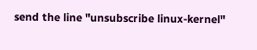send the line "unsubscribe linux-kernel"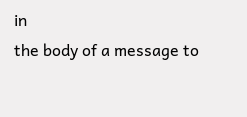in
the body of a message to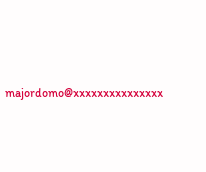majordomo@xxxxxxxxxxxxxxx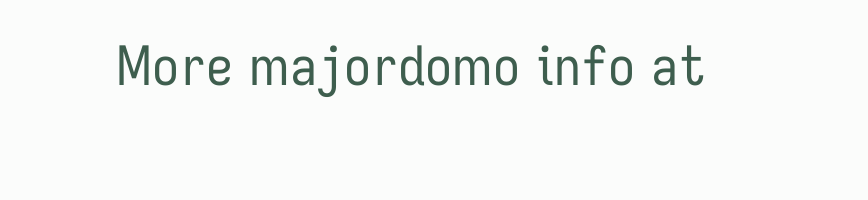More majordomo info at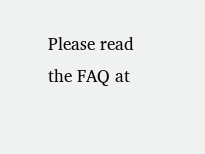Please read the FAQ at